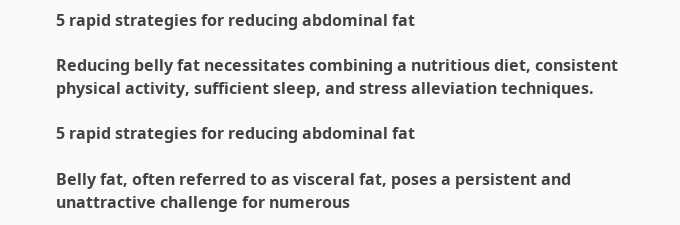5 rapid strategies for reducing abdominal fat

Reducing belly fat necessitates combining a nutritious diet, consistent physical activity, sufficient sleep, and stress alleviation techniques.

5 rapid strategies for reducing abdominal fat

Belly fat, often referred to as visceral fat, poses a persistent and unattractive challenge for numerous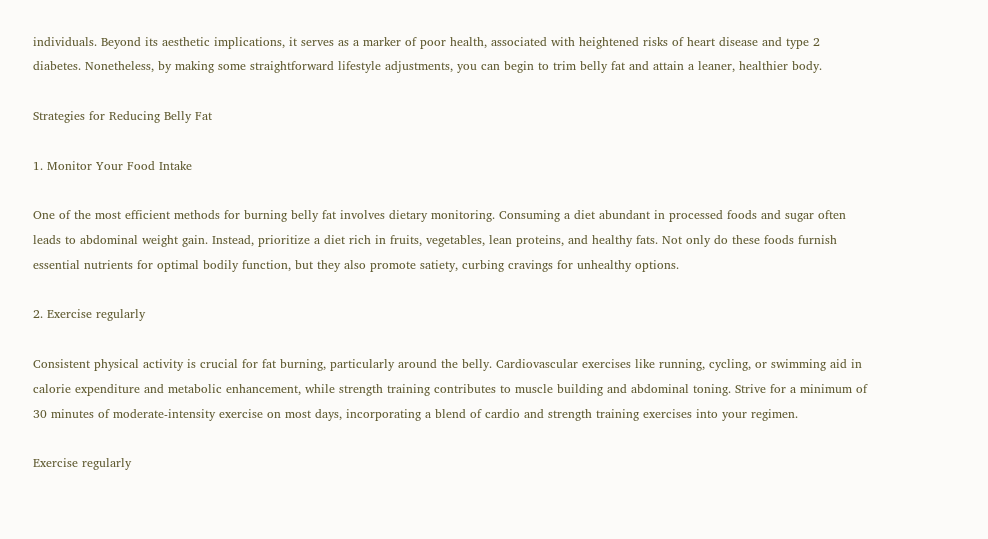individuals. Beyond its aesthetic implications, it serves as a marker of poor health, associated with heightened risks of heart disease and type 2 diabetes. Nonetheless, by making some straightforward lifestyle adjustments, you can begin to trim belly fat and attain a leaner, healthier body.

Strategies for Reducing Belly Fat

1. Monitor Your Food Intake

One of the most efficient methods for burning belly fat involves dietary monitoring. Consuming a diet abundant in processed foods and sugar often leads to abdominal weight gain. Instead, prioritize a diet rich in fruits, vegetables, lean proteins, and healthy fats. Not only do these foods furnish essential nutrients for optimal bodily function, but they also promote satiety, curbing cravings for unhealthy options.

2. Exercise regularly

Consistent physical activity is crucial for fat burning, particularly around the belly. Cardiovascular exercises like running, cycling, or swimming aid in calorie expenditure and metabolic enhancement, while strength training contributes to muscle building and abdominal toning. Strive for a minimum of 30 minutes of moderate-intensity exercise on most days, incorporating a blend of cardio and strength training exercises into your regimen.

Exercise regularly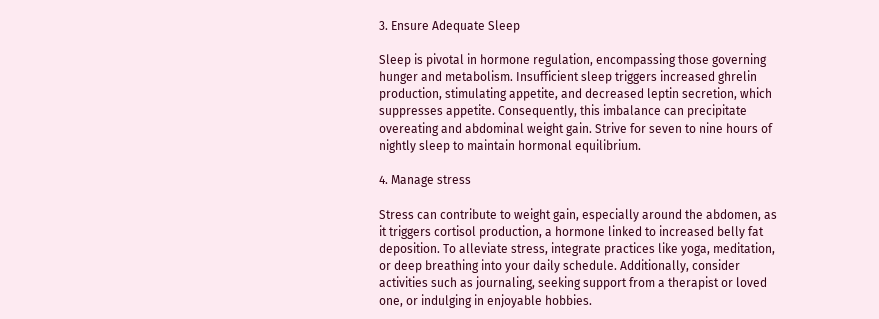3. Ensure Adequate Sleep

Sleep is pivotal in hormone regulation, encompassing those governing hunger and metabolism. Insufficient sleep triggers increased ghrelin production, stimulating appetite, and decreased leptin secretion, which suppresses appetite. Consequently, this imbalance can precipitate overeating and abdominal weight gain. Strive for seven to nine hours of nightly sleep to maintain hormonal equilibrium.

4. Manage stress

Stress can contribute to weight gain, especially around the abdomen, as it triggers cortisol production, a hormone linked to increased belly fat deposition. To alleviate stress, integrate practices like yoga, meditation, or deep breathing into your daily schedule. Additionally, consider activities such as journaling, seeking support from a therapist or loved one, or indulging in enjoyable hobbies.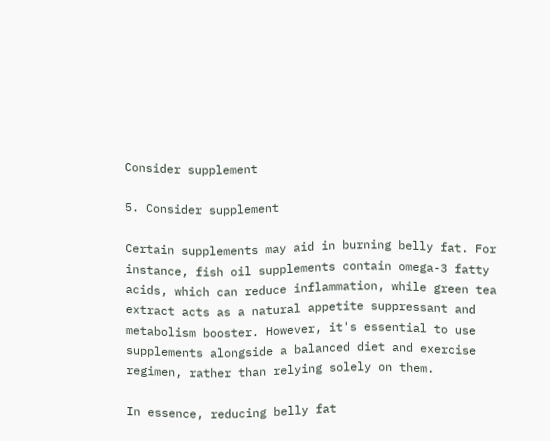Consider supplement

5. Consider supplement

Certain supplements may aid in burning belly fat. For instance, fish oil supplements contain omega-3 fatty acids, which can reduce inflammation, while green tea extract acts as a natural appetite suppressant and metabolism booster. However, it's essential to use supplements alongside a balanced diet and exercise regimen, rather than relying solely on them.

In essence, reducing belly fat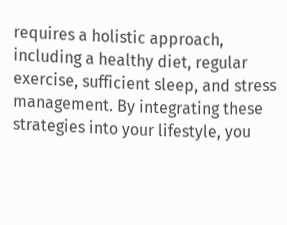requires a holistic approach, including a healthy diet, regular exercise, sufficient sleep, and stress management. By integrating these strategies into your lifestyle, you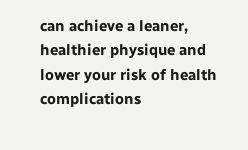can achieve a leaner, healthier physique and lower your risk of health complications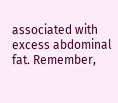associated with excess abdominal fat. Remember,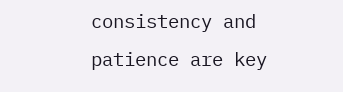consistency and patience are key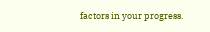factors in your progress.